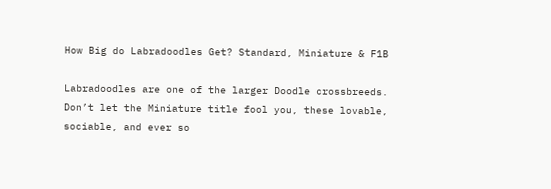How Big do Labradoodles Get? Standard, Miniature & F1B

Labradoodles are one of the larger Doodle crossbreeds. Don’t let the Miniature title fool you, these lovable, sociable, and ever so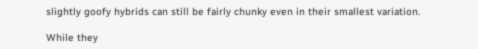slightly goofy hybrids can still be fairly chunky even in their smallest variation.

While they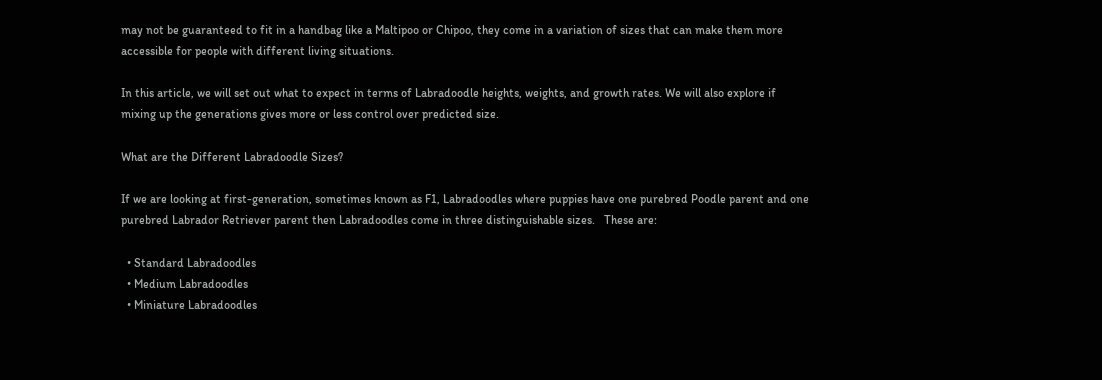may not be guaranteed to fit in a handbag like a Maltipoo or Chipoo, they come in a variation of sizes that can make them more accessible for people with different living situations.

In this article, we will set out what to expect in terms of Labradoodle heights, weights, and growth rates. We will also explore if mixing up the generations gives more or less control over predicted size.

What are the Different Labradoodle Sizes?

If we are looking at first-generation, sometimes known as F1, Labradoodles where puppies have one purebred Poodle parent and one purebred Labrador Retriever parent then Labradoodles come in three distinguishable sizes.   These are:

  • Standard Labradoodles
  • Medium Labradoodles
  • Miniature Labradoodles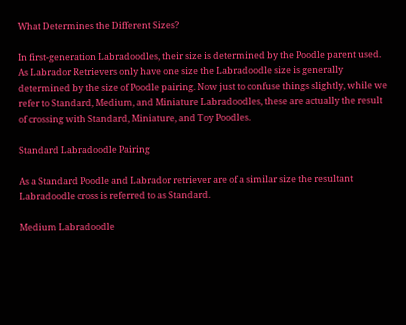What Determines the Different Sizes?

In first-generation Labradoodles, their size is determined by the Poodle parent used. As Labrador Retrievers only have one size the Labradoodle size is generally determined by the size of Poodle pairing. Now just to confuse things slightly, while we refer to Standard, Medium, and Miniature Labradoodles, these are actually the result of crossing with Standard, Miniature, and Toy Poodles.

Standard Labradoodle Pairing

As a Standard Poodle and Labrador retriever are of a similar size the resultant Labradoodle cross is referred to as Standard.

Medium Labradoodle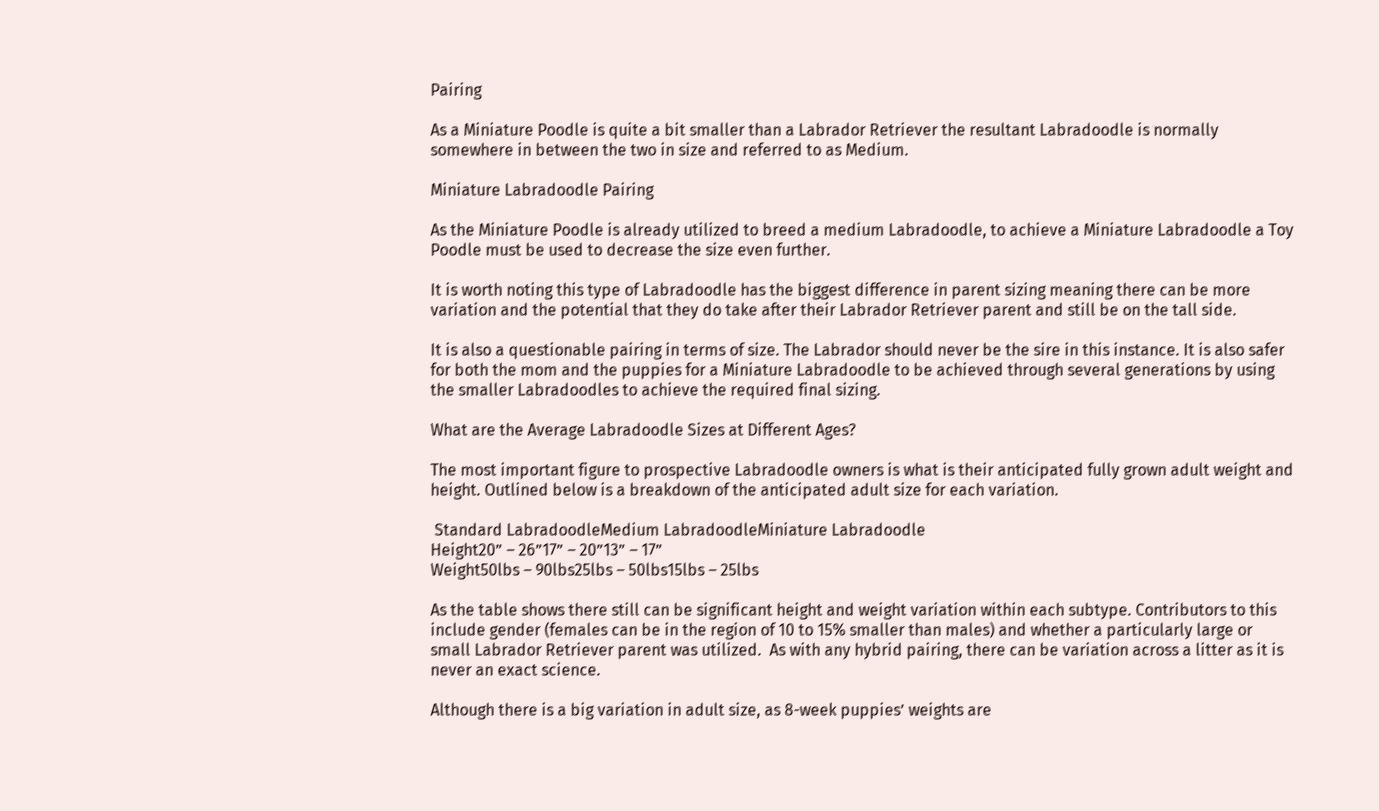Pairing

As a Miniature Poodle is quite a bit smaller than a Labrador Retriever the resultant Labradoodle is normally somewhere in between the two in size and referred to as Medium.

Miniature Labradoodle Pairing

As the Miniature Poodle is already utilized to breed a medium Labradoodle, to achieve a Miniature Labradoodle a Toy Poodle must be used to decrease the size even further.

It is worth noting this type of Labradoodle has the biggest difference in parent sizing meaning there can be more variation and the potential that they do take after their Labrador Retriever parent and still be on the tall side.

It is also a questionable pairing in terms of size. The Labrador should never be the sire in this instance. It is also safer for both the mom and the puppies for a Miniature Labradoodle to be achieved through several generations by using the smaller Labradoodles to achieve the required final sizing.

What are the Average Labradoodle Sizes at Different Ages?

The most important figure to prospective Labradoodle owners is what is their anticipated fully grown adult weight and height. Outlined below is a breakdown of the anticipated adult size for each variation.

 Standard LabradoodleMedium LabradoodleMiniature Labradoodle
Height20” – 26”17” – 20”13” – 17”
Weight50lbs – 90lbs25lbs – 50lbs15lbs – 25lbs

As the table shows there still can be significant height and weight variation within each subtype. Contributors to this include gender (females can be in the region of 10 to 15% smaller than males) and whether a particularly large or small Labrador Retriever parent was utilized.  As with any hybrid pairing, there can be variation across a litter as it is never an exact science.

Although there is a big variation in adult size, as 8-week puppies’ weights are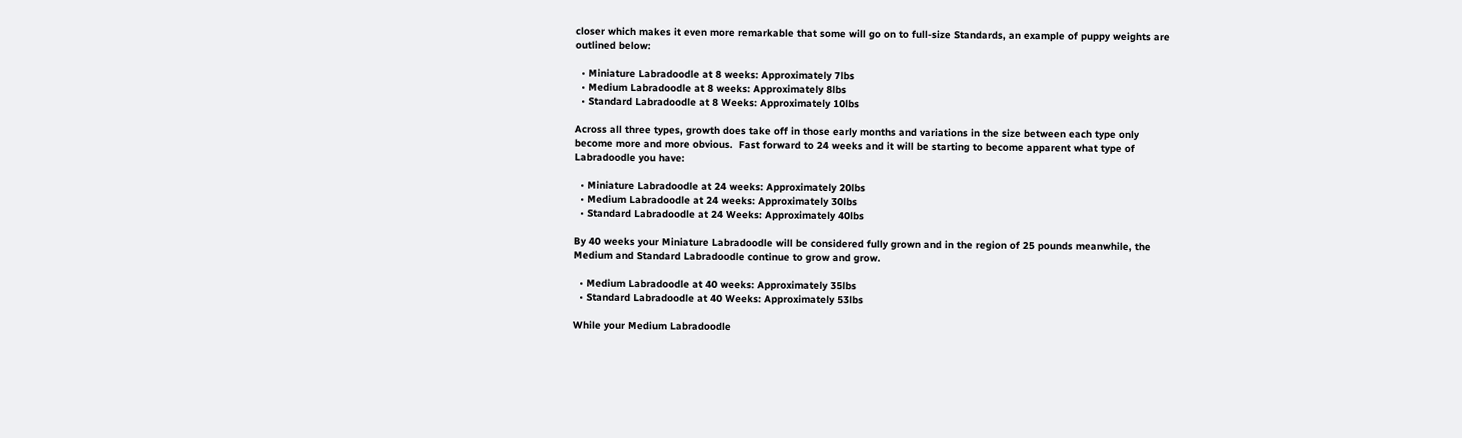closer which makes it even more remarkable that some will go on to full-size Standards, an example of puppy weights are outlined below:

  • Miniature Labradoodle at 8 weeks: Approximately 7lbs
  • Medium Labradoodle at 8 weeks: Approximately 8lbs
  • Standard Labradoodle at 8 Weeks: Approximately 10lbs

Across all three types, growth does take off in those early months and variations in the size between each type only become more and more obvious.  Fast forward to 24 weeks and it will be starting to become apparent what type of Labradoodle you have:

  • Miniature Labradoodle at 24 weeks: Approximately 20lbs
  • Medium Labradoodle at 24 weeks: Approximately 30lbs
  • Standard Labradoodle at 24 Weeks: Approximately 40lbs

By 40 weeks your Miniature Labradoodle will be considered fully grown and in the region of 25 pounds meanwhile, the Medium and Standard Labradoodle continue to grow and grow.

  • Medium Labradoodle at 40 weeks: Approximately 35lbs
  • Standard Labradoodle at 40 Weeks: Approximately 53lbs

While your Medium Labradoodle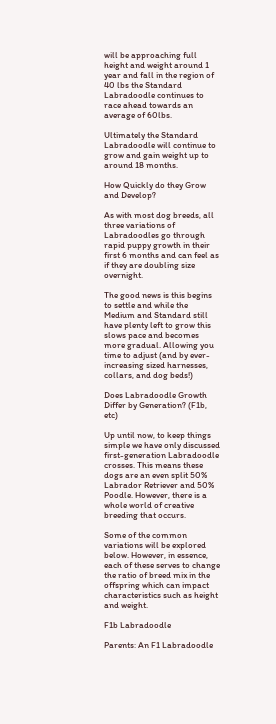will be approaching full height and weight around 1 year and fall in the region of 40 lbs the Standard Labradoodle continues to race ahead towards an average of 60lbs.

Ultimately the Standard Labradoodle will continue to grow and gain weight up to around 18 months.

How Quickly do they Grow and Develop?

As with most dog breeds, all three variations of Labradoodles go through rapid puppy growth in their first 6 months and can feel as if they are doubling size overnight.

The good news is this begins to settle and while the Medium and Standard still have plenty left to grow this slows pace and becomes more gradual. Allowing you time to adjust (and by ever-increasing sized harnesses, collars, and dog beds!)

Does Labradoodle Growth Differ by Generation? (F1b, etc)

Up until now, to keep things simple we have only discussed first-generation Labradoodle crosses. This means these dogs are an even split 50% Labrador Retriever and 50% Poodle. However, there is a whole world of creative breeding that occurs.

Some of the common variations will be explored below. However, in essence, each of these serves to change the ratio of breed mix in the offspring which can impact characteristics such as height and weight.

F1b Labradoodle

Parents: An F1 Labradoodle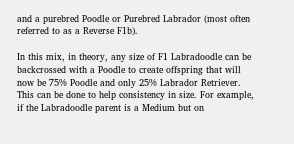and a purebred Poodle or Purebred Labrador (most often referred to as a Reverse F1b).

In this mix, in theory, any size of F1 Labradoodle can be backcrossed with a Poodle to create offspring that will now be 75% Poodle and only 25% Labrador Retriever.  This can be done to help consistency in size. For example, if the Labradoodle parent is a Medium but on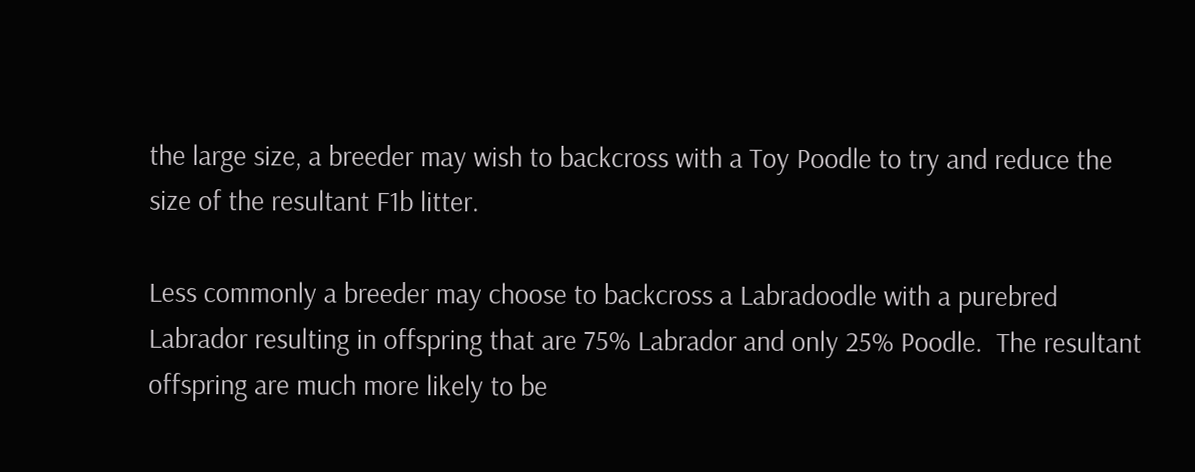the large size, a breeder may wish to backcross with a Toy Poodle to try and reduce the size of the resultant F1b litter.

Less commonly a breeder may choose to backcross a Labradoodle with a purebred Labrador resulting in offspring that are 75% Labrador and only 25% Poodle.  The resultant offspring are much more likely to be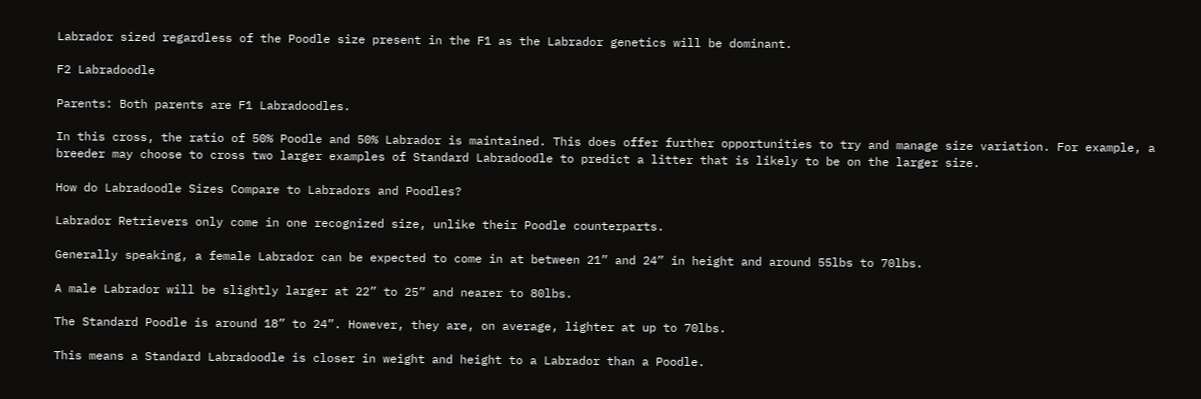Labrador sized regardless of the Poodle size present in the F1 as the Labrador genetics will be dominant.

F2 Labradoodle

Parents: Both parents are F1 Labradoodles.

In this cross, the ratio of 50% Poodle and 50% Labrador is maintained. This does offer further opportunities to try and manage size variation. For example, a breeder may choose to cross two larger examples of Standard Labradoodle to predict a litter that is likely to be on the larger size.

How do Labradoodle Sizes Compare to Labradors and Poodles?

Labrador Retrievers only come in one recognized size, unlike their Poodle counterparts.

Generally speaking, a female Labrador can be expected to come in at between 21” and 24” in height and around 55lbs to 70lbs.

A male Labrador will be slightly larger at 22” to 25” and nearer to 80lbs.

The Standard Poodle is around 18” to 24”. However, they are, on average, lighter at up to 70lbs.

This means a Standard Labradoodle is closer in weight and height to a Labrador than a Poodle.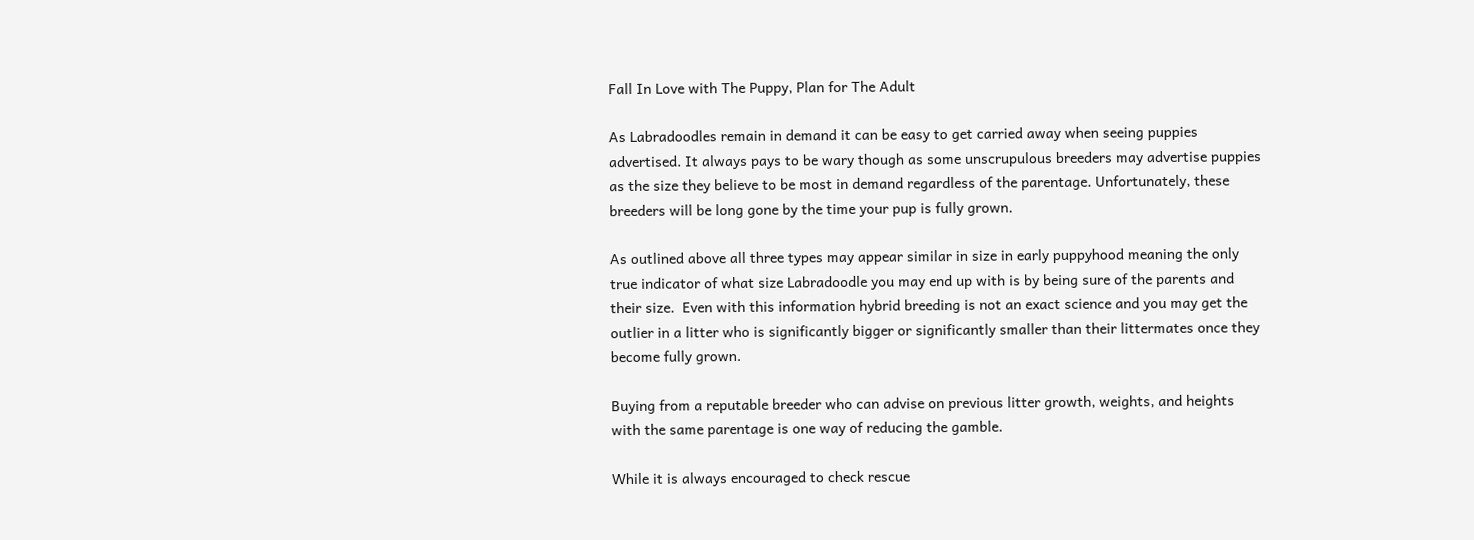Fall In Love with The Puppy, Plan for The Adult

As Labradoodles remain in demand it can be easy to get carried away when seeing puppies advertised. It always pays to be wary though as some unscrupulous breeders may advertise puppies as the size they believe to be most in demand regardless of the parentage. Unfortunately, these breeders will be long gone by the time your pup is fully grown.

As outlined above all three types may appear similar in size in early puppyhood meaning the only true indicator of what size Labradoodle you may end up with is by being sure of the parents and their size.  Even with this information hybrid breeding is not an exact science and you may get the outlier in a litter who is significantly bigger or significantly smaller than their littermates once they become fully grown.

Buying from a reputable breeder who can advise on previous litter growth, weights, and heights with the same parentage is one way of reducing the gamble.

While it is always encouraged to check rescue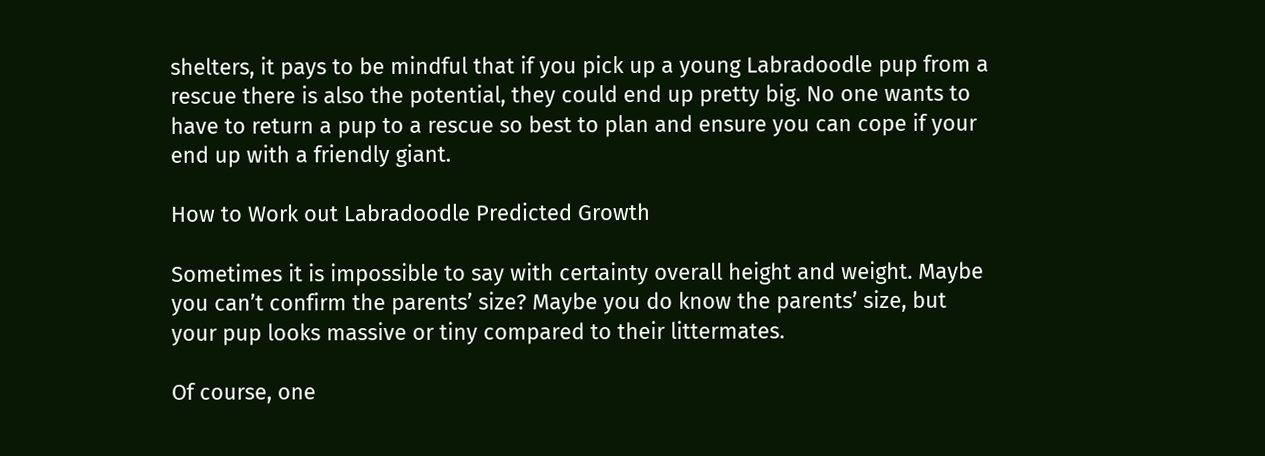shelters, it pays to be mindful that if you pick up a young Labradoodle pup from a rescue there is also the potential, they could end up pretty big. No one wants to have to return a pup to a rescue so best to plan and ensure you can cope if your end up with a friendly giant.

How to Work out Labradoodle Predicted Growth

Sometimes it is impossible to say with certainty overall height and weight. Maybe you can’t confirm the parents’ size? Maybe you do know the parents’ size, but your pup looks massive or tiny compared to their littermates.

Of course, one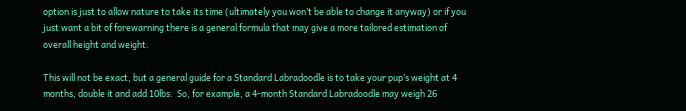option is just to allow nature to take its time (ultimately you won’t be able to change it anyway) or if you just want a bit of forewarning there is a general formula that may give a more tailored estimation of overall height and weight.

This will not be exact, but a general guide for a Standard Labradoodle is to take your pup’s weight at 4 months, double it and add 10lbs.  So, for example, a 4-month Standard Labradoodle may weigh 26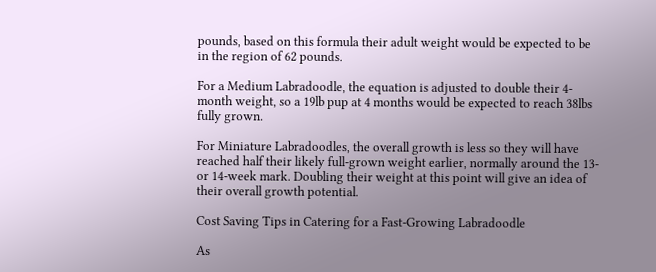pounds, based on this formula their adult weight would be expected to be in the region of 62 pounds.

For a Medium Labradoodle, the equation is adjusted to double their 4-month weight, so a 19lb pup at 4 months would be expected to reach 38lbs fully grown.

For Miniature Labradoodles, the overall growth is less so they will have reached half their likely full-grown weight earlier, normally around the 13- or 14-week mark. Doubling their weight at this point will give an idea of their overall growth potential.

Cost Saving Tips in Catering for a Fast-Growing Labradoodle

As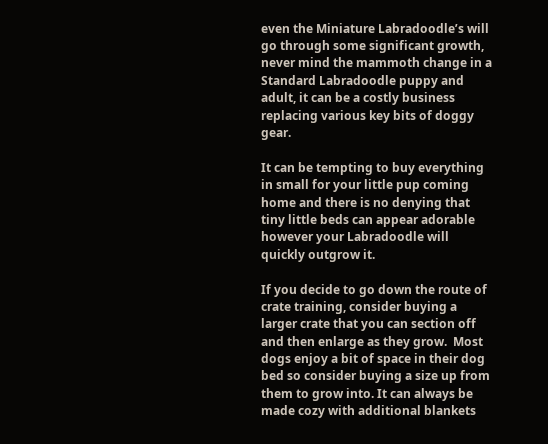even the Miniature Labradoodle’s will go through some significant growth, never mind the mammoth change in a Standard Labradoodle puppy and adult, it can be a costly business replacing various key bits of doggy gear.

It can be tempting to buy everything in small for your little pup coming home and there is no denying that tiny little beds can appear adorable however your Labradoodle will quickly outgrow it.

If you decide to go down the route of crate training, consider buying a larger crate that you can section off and then enlarge as they grow.  Most dogs enjoy a bit of space in their dog bed so consider buying a size up from them to grow into. It can always be made cozy with additional blankets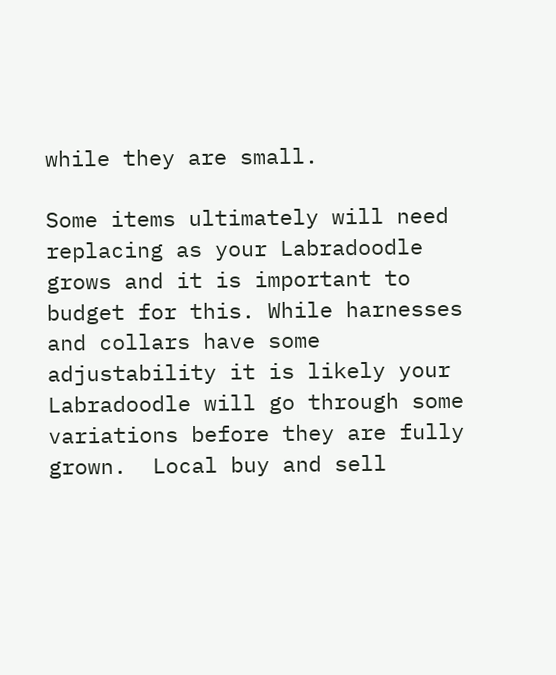while they are small.

Some items ultimately will need replacing as your Labradoodle grows and it is important to budget for this. While harnesses and collars have some adjustability it is likely your Labradoodle will go through some variations before they are fully grown.  Local buy and sell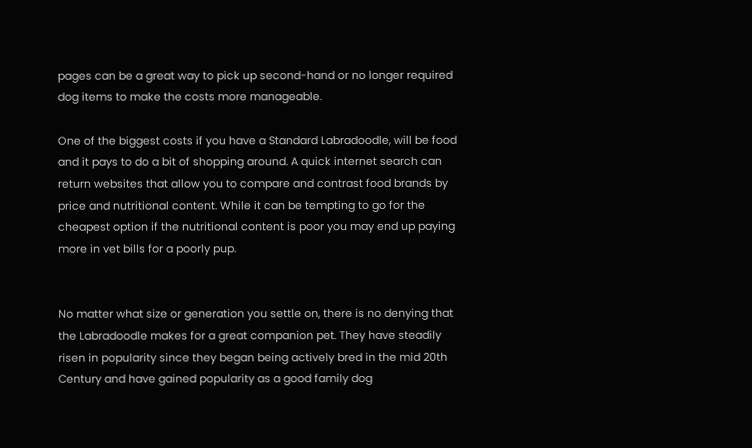pages can be a great way to pick up second-hand or no longer required dog items to make the costs more manageable.

One of the biggest costs if you have a Standard Labradoodle, will be food and it pays to do a bit of shopping around. A quick internet search can return websites that allow you to compare and contrast food brands by price and nutritional content. While it can be tempting to go for the cheapest option if the nutritional content is poor you may end up paying more in vet bills for a poorly pup.


No matter what size or generation you settle on, there is no denying that the Labradoodle makes for a great companion pet. They have steadily risen in popularity since they began being actively bred in the mid 20th Century and have gained popularity as a good family dog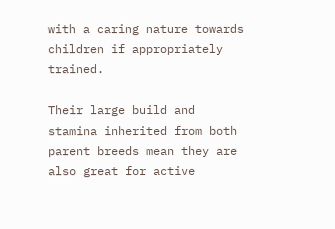with a caring nature towards children if appropriately trained.

Their large build and stamina inherited from both parent breeds mean they are also great for active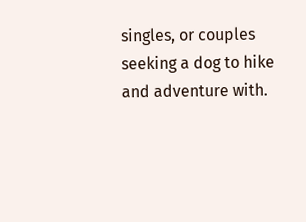singles, or couples seeking a dog to hike and adventure with.